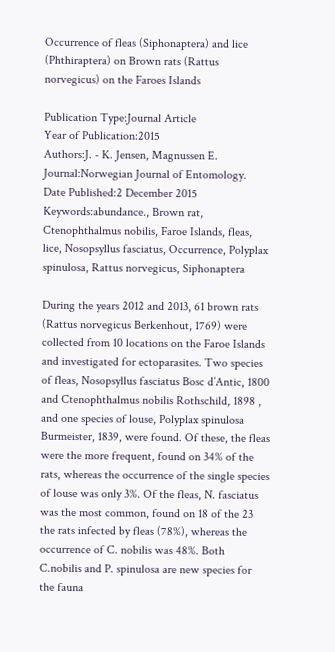Occurrence of fleas (Siphonaptera) and lice (Phthiraptera) on Brown rats (Rattus norvegicus) on the Faroes Islands

Publication Type:Journal Article
Year of Publication:2015
Authors:J. - K. Jensen, Magnussen E.
Journal:Norwegian Journal of Entomology.
Date Published:2 December 2015
Keywords:abundance., Brown rat, Ctenophthalmus nobilis, Faroe Islands, fleas, lice, Nosopsyllus fasciatus, Occurrence, Polyplax spinulosa, Rattus norvegicus, Siphonaptera

During the years 2012 and 2013, 61 brown rats (Rattus norvegicus Berkenhout, 1769) were collected from 10 locations on the Faroe Islands and investigated for ectoparasites. Two species of fleas, Nosopsyllus fasciatus Bosc d’Antic, 1800 and Ctenophthalmus nobilis Rothschild, 1898 , and one species of louse, Polyplax spinulosa Burmeister, 1839, were found. Of these, the fleas were the more frequent, found on 34% of the rats, whereas the occurrence of the single species of louse was only 3%. Of the fleas, N. fasciatus was the most common, found on 18 of the 23 the rats infected by fleas (78%), whereas the occurrence of C. nobilis was 48%. Both C.nobilis and P. spinulosa are new species for the fauna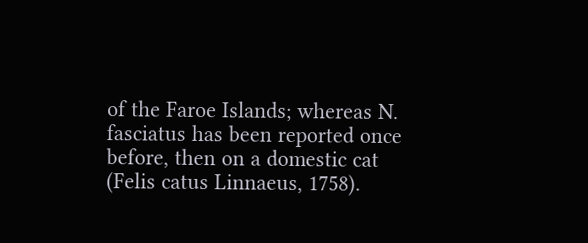of the Faroe Islands; whereas N. fasciatus has been reported once before, then on a domestic cat (Felis catus Linnaeus, 1758).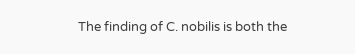The finding of C. nobilis is both the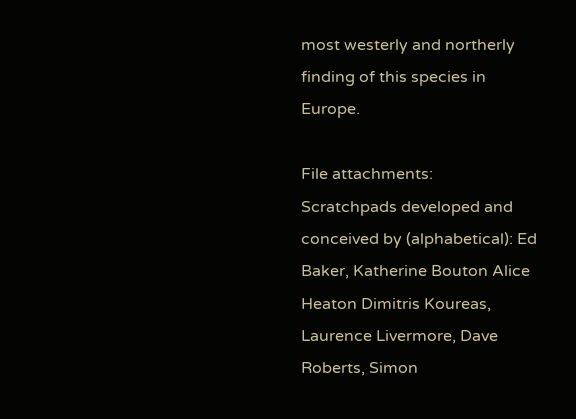most westerly and northerly finding of this species in Europe.

File attachments:
Scratchpads developed and conceived by (alphabetical): Ed Baker, Katherine Bouton Alice Heaton Dimitris Koureas, Laurence Livermore, Dave Roberts, Simon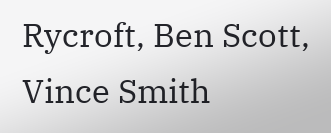Rycroft, Ben Scott, Vince Smith